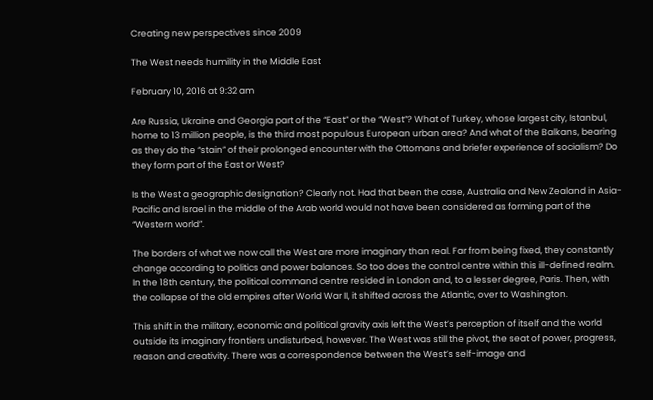Creating new perspectives since 2009

The West needs humility in the Middle East

February 10, 2016 at 9:32 am

Are Russia, Ukraine and Georgia part of the “East” or the “West”? What of Turkey, whose largest city, Istanbul, home to 13 million people, is the third most populous European urban area? And what of the Balkans, bearing as they do the “stain” of their prolonged encounter with the Ottomans and briefer experience of socialism? Do they form part of the East or West?

Is the West a geographic designation? Clearly not. Had that been the case, Australia and New Zealand in Asia-Pacific and Israel in the middle of the Arab world would not have been considered as forming part of the “Western world”.

The borders of what we now call the West are more imaginary than real. Far from being fixed, they constantly change according to politics and power balances. So too does the control centre within this ill-defined realm. In the 18th century, the political command centre resided in London and, to a lesser degree, Paris. Then, with the collapse of the old empires after World War II, it shifted across the Atlantic, over to Washington.

This shift in the military, economic and political gravity axis left the West’s perception of itself and the world outside its imaginary frontiers undisturbed, however. The West was still the pivot, the seat of power, progress, reason and creativity. There was a correspondence between the West’s self-image and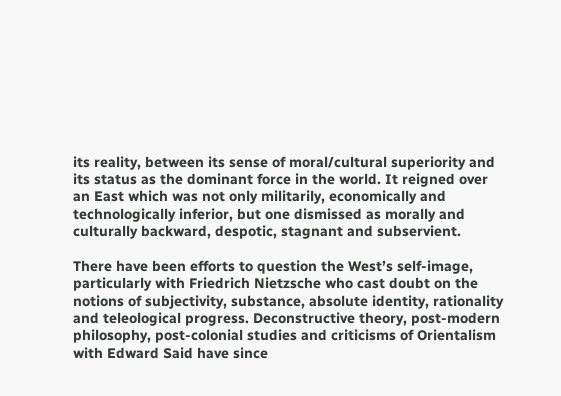its reality, between its sense of moral/cultural superiority and its status as the dominant force in the world. It reigned over an East which was not only militarily, economically and technologically inferior, but one dismissed as morally and culturally backward, despotic, stagnant and subservient.

There have been efforts to question the West’s self-image, particularly with Friedrich Nietzsche who cast doubt on the notions of subjectivity, substance, absolute identity, rationality and teleological progress. Deconstructive theory, post-modern philosophy, post-colonial studies and criticisms of Orientalism with Edward Said have since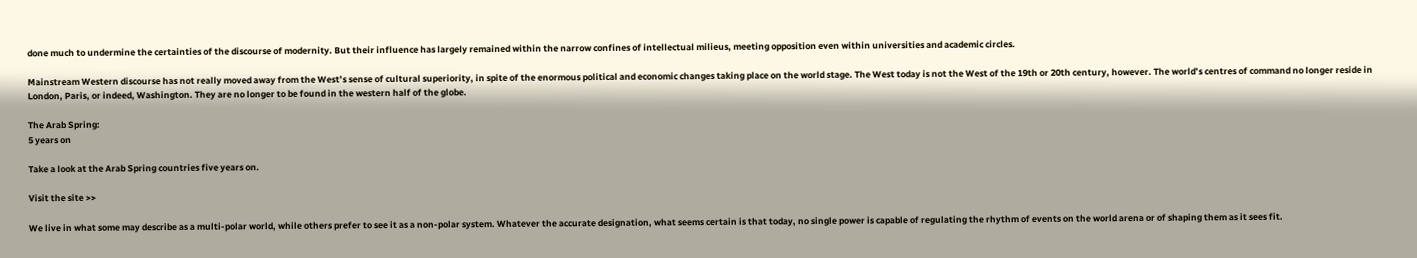done much to undermine the certainties of the discourse of modernity. But their influence has largely remained within the narrow confines of intellectual milieus, meeting opposition even within universities and academic circles.

Mainstream Western discourse has not really moved away from the West’s sense of cultural superiority, in spite of the enormous political and economic changes taking place on the world stage. The West today is not the West of the 19th or 20th century, however. The world’s centres of command no longer reside in London, Paris, or indeed, Washington. They are no longer to be found in the western half of the globe.

The Arab Spring:
5 years on

Take a look at the Arab Spring countries five years on.

Visit the site >>

We live in what some may describe as a multi-polar world, while others prefer to see it as a non-polar system. Whatever the accurate designation, what seems certain is that today, no single power is capable of regulating the rhythm of events on the world arena or of shaping them as it sees fit.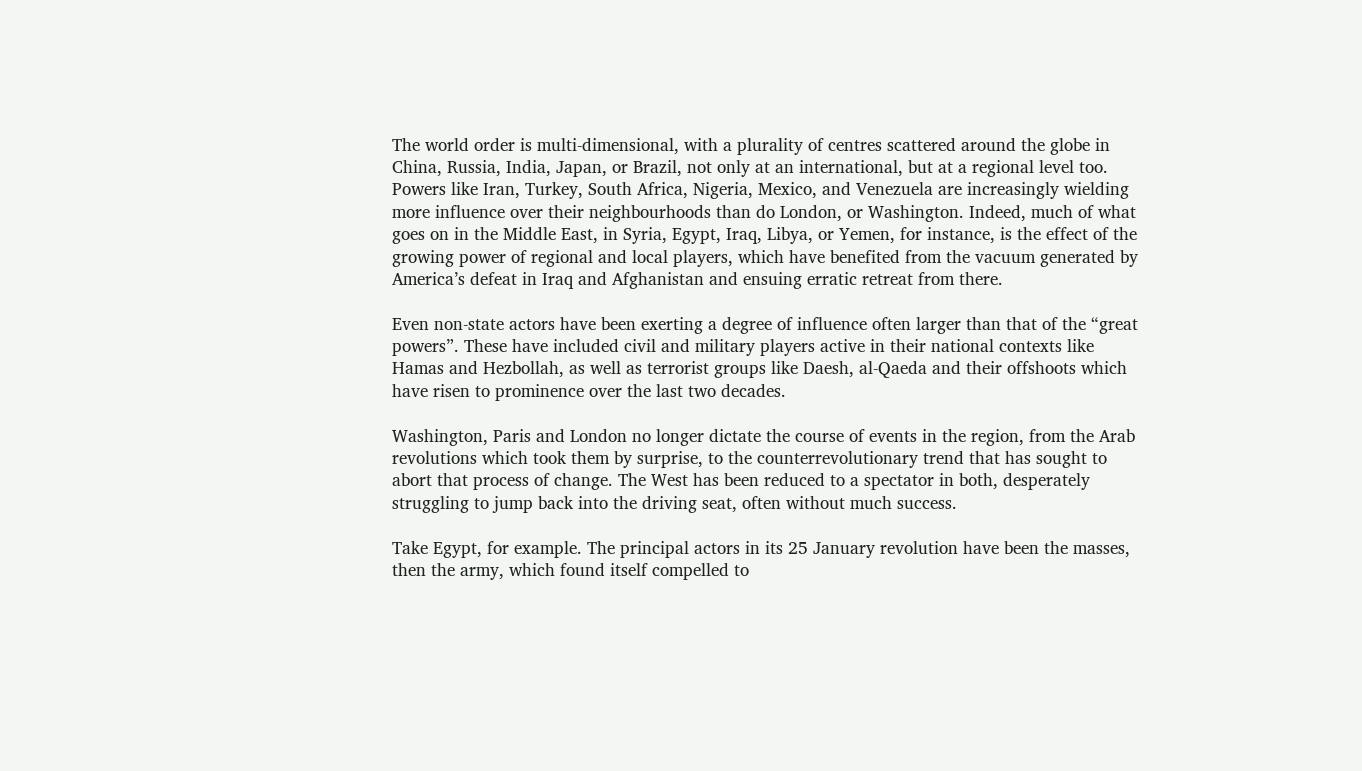The world order is multi-dimensional, with a plurality of centres scattered around the globe in China, Russia, India, Japan, or Brazil, not only at an international, but at a regional level too. Powers like Iran, Turkey, South Africa, Nigeria, Mexico, and Venezuela are increasingly wielding more influence over their neighbourhoods than do London, or Washington. Indeed, much of what goes on in the Middle East, in Syria, Egypt, Iraq, Libya, or Yemen, for instance, is the effect of the growing power of regional and local players, which have benefited from the vacuum generated by America’s defeat in Iraq and Afghanistan and ensuing erratic retreat from there.

Even non-state actors have been exerting a degree of influence often larger than that of the “great powers”. These have included civil and military players active in their national contexts like Hamas and Hezbollah, as well as terrorist groups like Daesh, al-Qaeda and their offshoots which have risen to prominence over the last two decades.

Washington, Paris and London no longer dictate the course of events in the region, from the Arab revolutions which took them by surprise, to the counterrevolutionary trend that has sought to abort that process of change. The West has been reduced to a spectator in both, desperately struggling to jump back into the driving seat, often without much success.

Take Egypt, for example. The principal actors in its 25 January revolution have been the masses, then the army, which found itself compelled to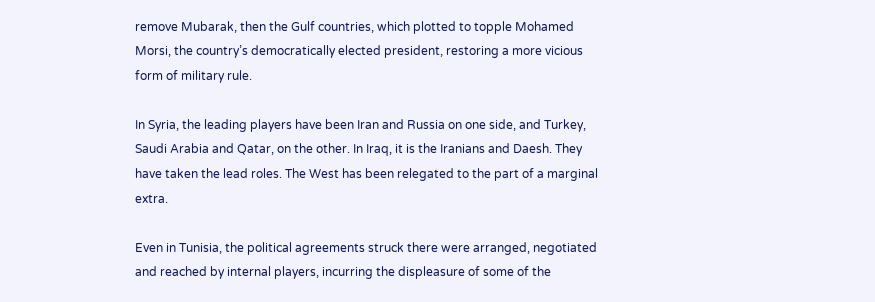remove Mubarak, then the Gulf countries, which plotted to topple Mohamed Morsi, the country’s democratically elected president, restoring a more vicious form of military rule.

In Syria, the leading players have been Iran and Russia on one side, and Turkey, Saudi Arabia and Qatar, on the other. In Iraq, it is the Iranians and Daesh. They have taken the lead roles. The West has been relegated to the part of a marginal extra.

Even in Tunisia, the political agreements struck there were arranged, negotiated and reached by internal players, incurring the displeasure of some of the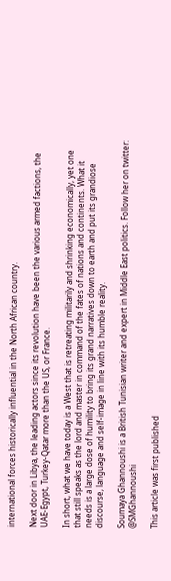international forces historically influential in the North African country.

Next door in Libya, the leading actors since its revolution have been the various armed factions, the UAE-Egypt, Turkey-Qatar more than the US, or France.

In short, what we have today is a West that is retreating militarily and shrinking economically, yet one that still speaks as the lord and master in command of the fates of nations and continents. What it needs is a large dose of humility to bring its grand narratives down to earth and put its grandiose discourse, language and self-image in line with its humble reality.

Soumaya Ghannoushi is a British Tunisian writer and expert in Middle East politics. Follow her on twitter: @SMGhannoushi

This article was first published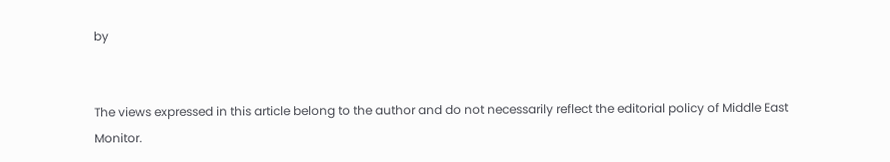by


The views expressed in this article belong to the author and do not necessarily reflect the editorial policy of Middle East Monitor.